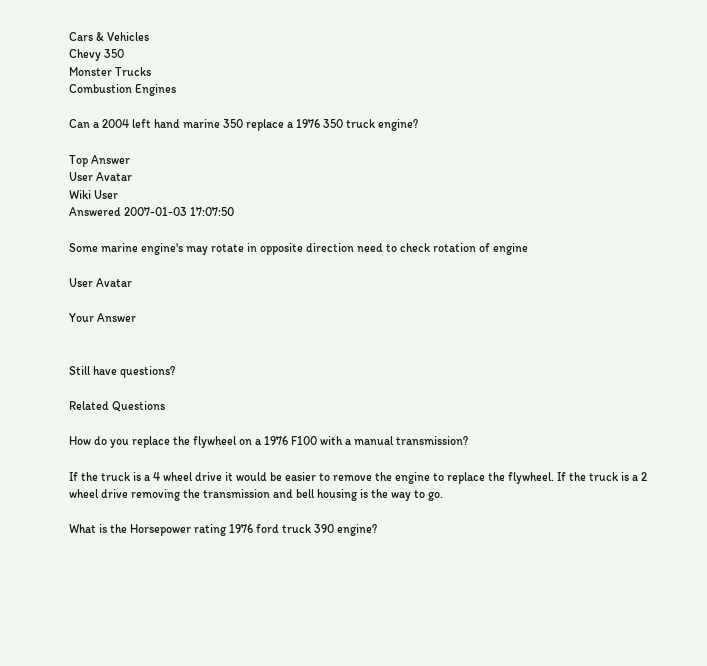Cars & Vehicles
Chevy 350
Monster Trucks
Combustion Engines

Can a 2004 left hand marine 350 replace a 1976 350 truck engine?

Top Answer
User Avatar
Wiki User
Answered 2007-01-03 17:07:50

Some marine engine's may rotate in opposite direction need to check rotation of engine

User Avatar

Your Answer


Still have questions?

Related Questions

How do you replace the flywheel on a 1976 F100 with a manual transmission?

If the truck is a 4 wheel drive it would be easier to remove the engine to replace the flywheel. If the truck is a 2 wheel drive removing the transmission and bell housing is the way to go.

What is the Horsepower rating 1976 ford truck 390 engine?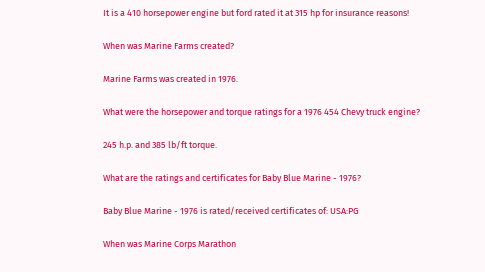It is a 410 horsepower engine but ford rated it at 315 hp for insurance reasons!

When was Marine Farms created?

Marine Farms was created in 1976.

What were the horsepower and torque ratings for a 1976 454 Chevy truck engine?

245 h.p. and 385 lb/ft torque.

What are the ratings and certificates for Baby Blue Marine - 1976?

Baby Blue Marine - 1976 is rated/received certificates of: USA:PG

When was Marine Corps Marathon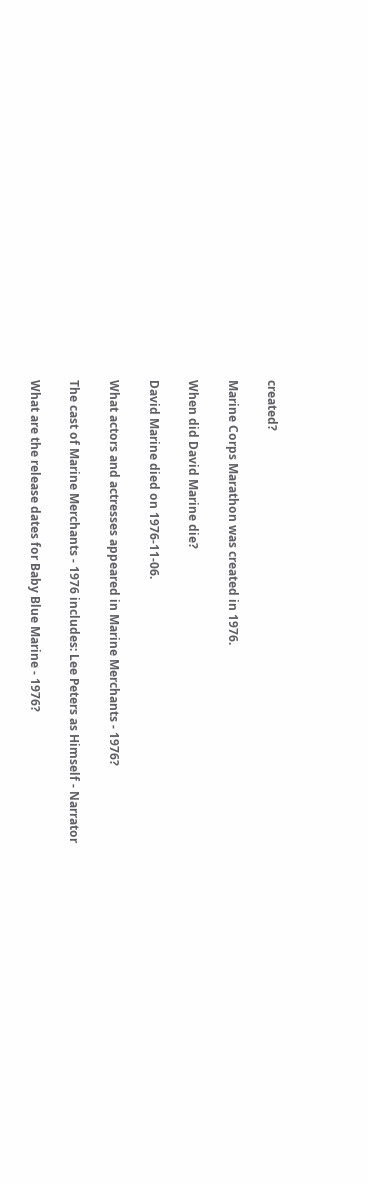created?

Marine Corps Marathon was created in 1976.

When did David Marine die?

David Marine died on 1976-11-06.

What actors and actresses appeared in Marine Merchants - 1976?

The cast of Marine Merchants - 1976 includes: Lee Peters as Himself - Narrator

What are the release dates for Baby Blue Marine - 1976?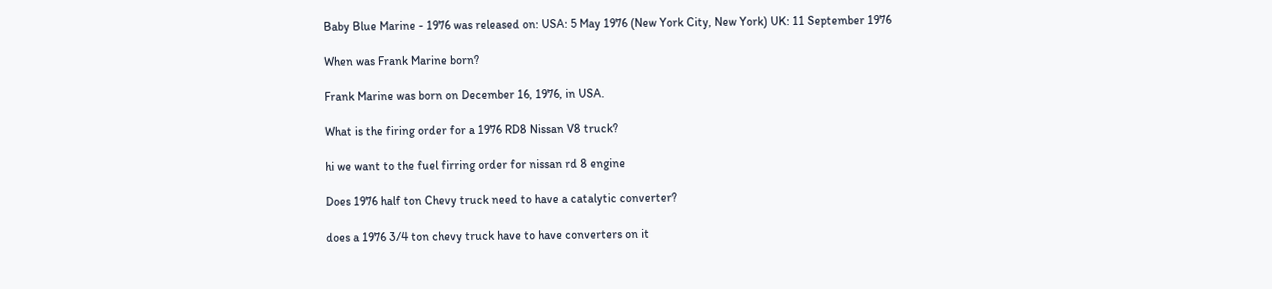Baby Blue Marine - 1976 was released on: USA: 5 May 1976 (New York City, New York) UK: 11 September 1976

When was Frank Marine born?

Frank Marine was born on December 16, 1976, in USA.

What is the firing order for a 1976 RD8 Nissan V8 truck?

hi we want to the fuel firring order for nissan rd 8 engine

Does 1976 half ton Chevy truck need to have a catalytic converter?

does a 1976 3/4 ton chevy truck have to have converters on it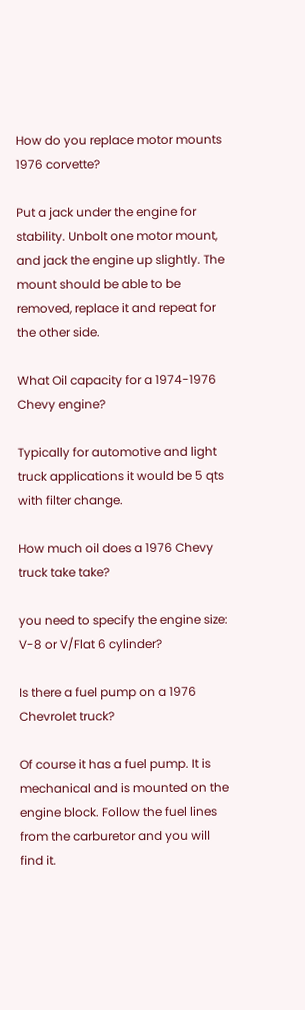How do you replace motor mounts 1976 corvette?

Put a jack under the engine for stability. Unbolt one motor mount, and jack the engine up slightly. The mount should be able to be removed, replace it and repeat for the other side.

What Oil capacity for a 1974-1976 Chevy engine?

Typically for automotive and light truck applications it would be 5 qts with filter change.

How much oil does a 1976 Chevy truck take take?

you need to specify the engine size: V-8 or V/Flat 6 cylinder?

Is there a fuel pump on a 1976 Chevrolet truck?

Of course it has a fuel pump. It is mechanical and is mounted on the engine block. Follow the fuel lines from the carburetor and you will find it.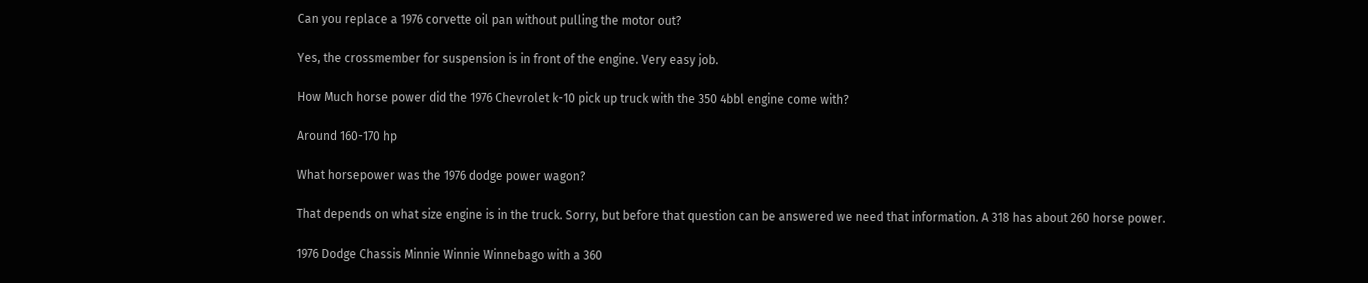Can you replace a 1976 corvette oil pan without pulling the motor out?

Yes, the crossmember for suspension is in front of the engine. Very easy job.

How Much horse power did the 1976 Chevrolet k-10 pick up truck with the 350 4bbl engine come with?

Around 160-170 hp

What horsepower was the 1976 dodge power wagon?

That depends on what size engine is in the truck. Sorry, but before that question can be answered we need that information. A 318 has about 260 horse power.

1976 Dodge Chassis Minnie Winnie Winnebago with a 360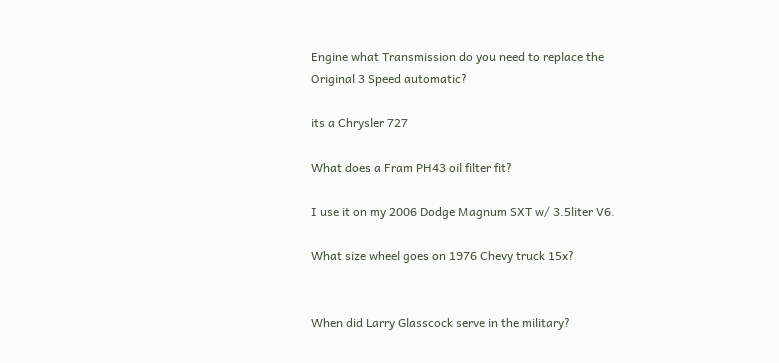Engine what Transmission do you need to replace the Original 3 Speed automatic?

its a Chrysler 727

What does a Fram PH43 oil filter fit?

I use it on my 2006 Dodge Magnum SXT w/ 3.5liter V6.

What size wheel goes on 1976 Chevy truck 15x?


When did Larry Glasscock serve in the military?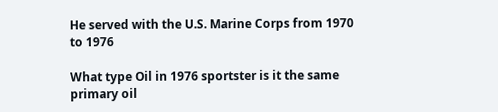He served with the U.S. Marine Corps from 1970 to 1976

What type Oil in 1976 sportster is it the same primary oil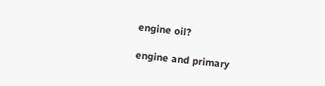engine oil?

engine and primary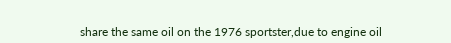share the same oil on the 1976 sportster,due to engine oil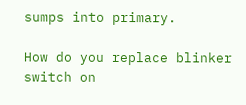sumps into primary.

How do you replace blinker switch on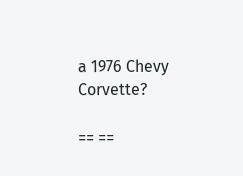a 1976 Chevy Corvette?

== ==